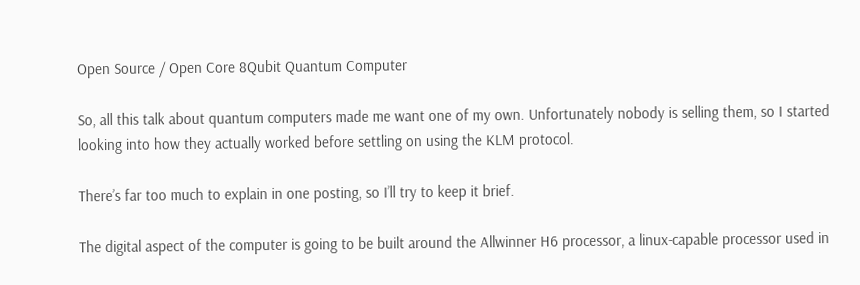Open Source / Open Core 8Qubit Quantum Computer

So, all this talk about quantum computers made me want one of my own. Unfortunately nobody is selling them, so I started looking into how they actually worked before settling on using the KLM protocol.

There’s far too much to explain in one posting, so I’ll try to keep it brief.

The digital aspect of the computer is going to be built around the Allwinner H6 processor, a linux-capable processor used in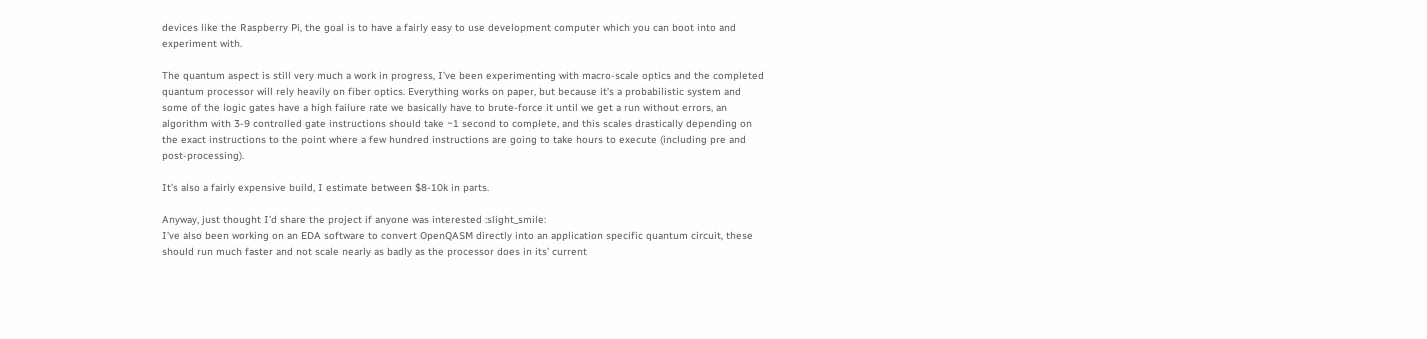devices like the Raspberry Pi, the goal is to have a fairly easy to use development computer which you can boot into and experiment with.

The quantum aspect is still very much a work in progress, I’ve been experimenting with macro-scale optics and the completed quantum processor will rely heavily on fiber optics. Everything works on paper, but because it’s a probabilistic system and some of the logic gates have a high failure rate we basically have to brute-force it until we get a run without errors, an algorithm with 3-9 controlled gate instructions should take ~1 second to complete, and this scales drastically depending on the exact instructions to the point where a few hundred instructions are going to take hours to execute (including pre and post-processing).

It’s also a fairly expensive build, I estimate between $8-10k in parts.

Anyway, just thought I’d share the project if anyone was interested :slight_smile:
I’ve also been working on an EDA software to convert OpenQASM directly into an application specific quantum circuit, these should run much faster and not scale nearly as badly as the processor does in its’ current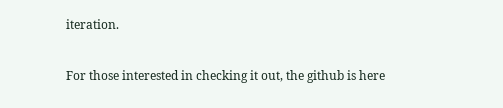iteration.

For those interested in checking it out, the github is here